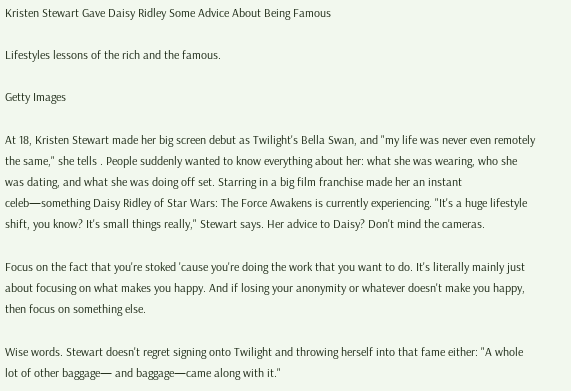Kristen Stewart Gave Daisy Ridley Some Advice About Being Famous

Lifestyles lessons of the rich and the famous.

Getty Images

At 18, Kristen Stewart made her big screen debut as Twilight's Bella Swan, and "my life was never even remotely the same," she tells . People suddenly wanted to know everything about her: what she was wearing, who she was dating, and what she was doing off set. Starring in a big film franchise made her an instant celeb—something Daisy Ridley of Star Wars: The Force Awakens is currently experiencing. "It's a huge lifestyle shift, you know? It's small things really," Stewart says. Her advice to Daisy? Don't mind the cameras.

Focus on the fact that you're stoked 'cause you're doing the work that you want to do. It's literally mainly just about focusing on what makes you happy. And if losing your anonymity or whatever doesn't make you happy, then focus on something else.

Wise words. Stewart doesn't regret signing onto Twilight and throwing herself into that fame either: "A whole lot of other baggage— and baggage—came along with it."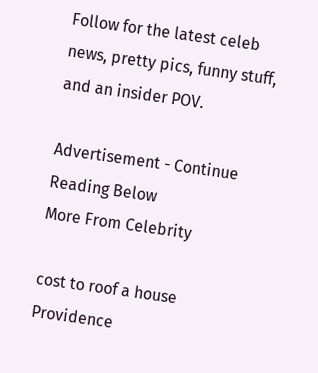Follow for the latest celeb news, pretty pics, funny stuff, and an insider POV.

Advertisement - Continue Reading Below
More From Celebrity

cost to roof a house Providence